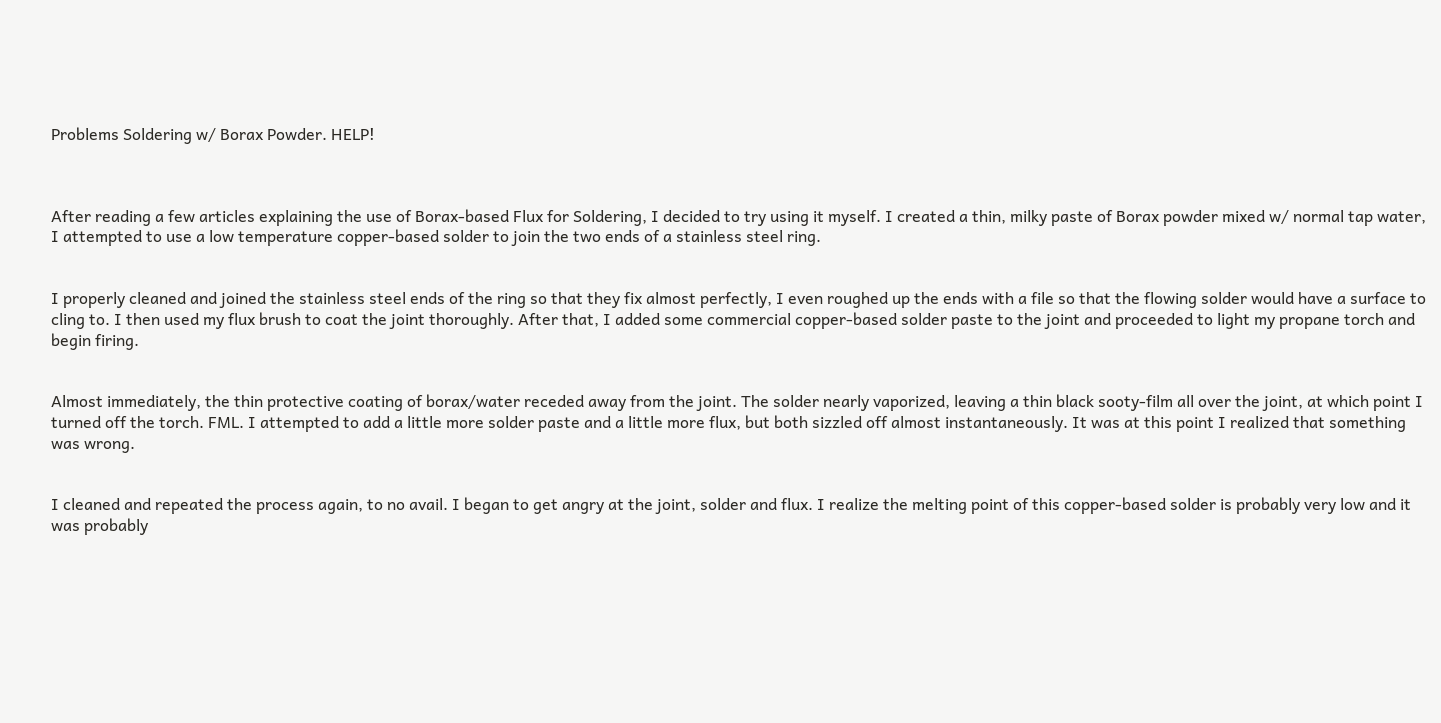Problems Soldering w/ Borax Powder. HELP!



After reading a few articles explaining the use of Borax-based Flux for Soldering, I decided to try using it myself. I created a thin, milky paste of Borax powder mixed w/ normal tap water, I attempted to use a low temperature copper-based solder to join the two ends of a stainless steel ring.


I properly cleaned and joined the stainless steel ends of the ring so that they fix almost perfectly, I even roughed up the ends with a file so that the flowing solder would have a surface to cling to. I then used my flux brush to coat the joint thoroughly. After that, I added some commercial copper-based solder paste to the joint and proceeded to light my propane torch and begin firing.


Almost immediately, the thin protective coating of borax/water receded away from the joint. The solder nearly vaporized, leaving a thin black sooty-film all over the joint, at which point I turned off the torch. FML. I attempted to add a little more solder paste and a little more flux, but both sizzled off almost instantaneously. It was at this point I realized that something was wrong.


I cleaned and repeated the process again, to no avail. I began to get angry at the joint, solder and flux. I realize the melting point of this copper-based solder is probably very low and it was probably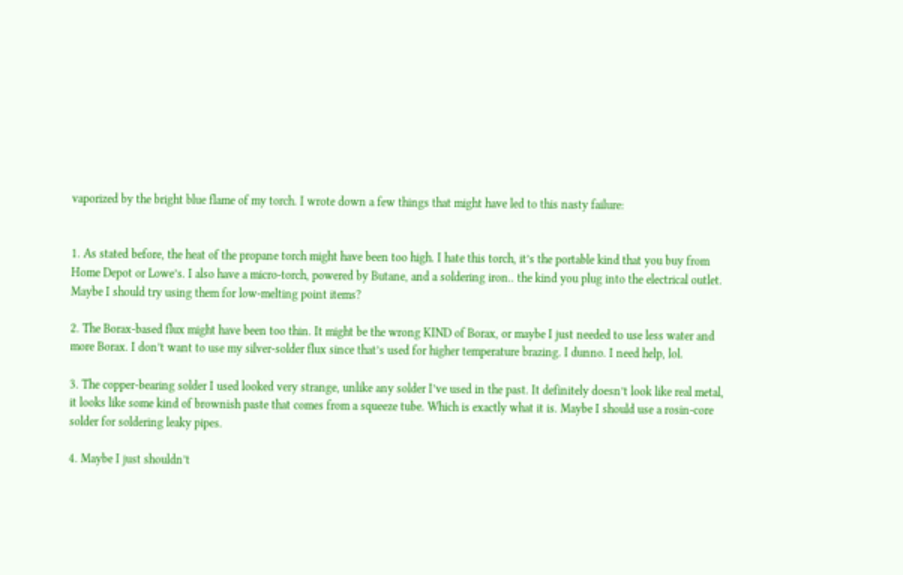vaporized by the bright blue flame of my torch. I wrote down a few things that might have led to this nasty failure:


1. As stated before, the heat of the propane torch might have been too high. I hate this torch, it’s the portable kind that you buy from Home Depot or Lowe’s. I also have a micro-torch, powered by Butane, and a soldering iron.. the kind you plug into the electrical outlet. Maybe I should try using them for low-melting point items?

2. The Borax-based flux might have been too thin. It might be the wrong KIND of Borax, or maybe I just needed to use less water and more Borax. I don’t want to use my silver-solder flux since that’s used for higher temperature brazing. I dunno. I need help, lol.

3. The copper-bearing solder I used looked very strange, unlike any solder I’ve used in the past. It definitely doesn’t look like real metal, it looks like some kind of brownish paste that comes from a squeeze tube. Which is exactly what it is. Maybe I should use a rosin-core solder for soldering leaky pipes.

4. Maybe I just shouldn’t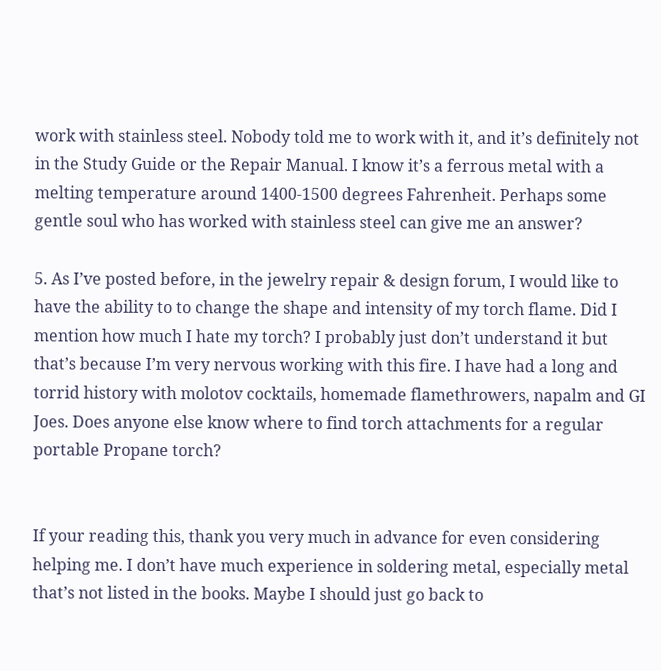work with stainless steel. Nobody told me to work with it, and it’s definitely not in the Study Guide or the Repair Manual. I know it’s a ferrous metal with a melting temperature around 1400-1500 degrees Fahrenheit. Perhaps some gentle soul who has worked with stainless steel can give me an answer?

5. As I’ve posted before, in the jewelry repair & design forum, I would like to have the ability to to change the shape and intensity of my torch flame. Did I mention how much I hate my torch? I probably just don’t understand it but that’s because I’m very nervous working with this fire. I have had a long and torrid history with molotov cocktails, homemade flamethrowers, napalm and GI Joes. Does anyone else know where to find torch attachments for a regular portable Propane torch?


If your reading this, thank you very much in advance for even considering helping me. I don’t have much experience in soldering metal, especially metal that’s not listed in the books. Maybe I should just go back to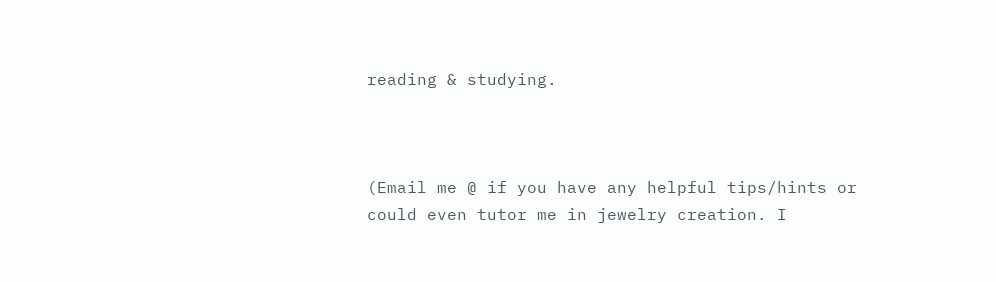reading & studying.



(Email me @ if you have any helpful tips/hints or could even tutor me in jewelry creation. I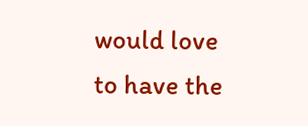would love to have the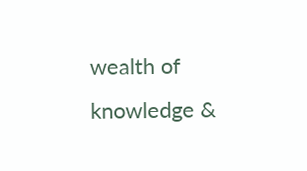wealth of knowledge &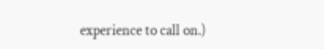experience to call on.)